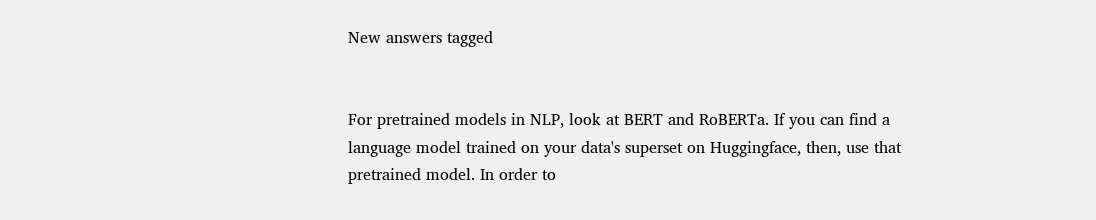New answers tagged


For pretrained models in NLP, look at BERT and RoBERTa. If you can find a language model trained on your data's superset on Huggingface, then, use that pretrained model. In order to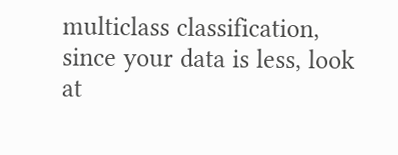multiclass classification, since your data is less, look at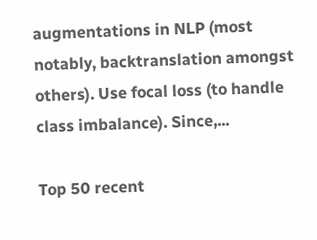augmentations in NLP (most notably, backtranslation amongst others). Use focal loss (to handle class imbalance). Since,...

Top 50 recent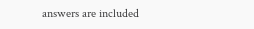answers are included